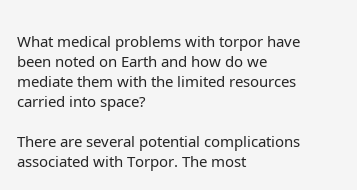What medical problems with torpor have been noted on Earth and how do we mediate them with the limited resources carried into space?

There are several potential complications associated with Torpor. The most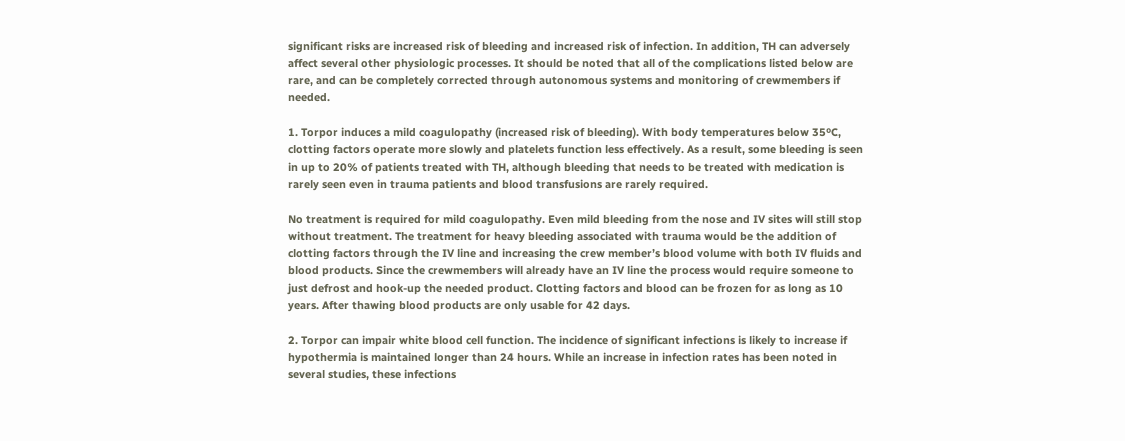significant risks are increased risk of bleeding and increased risk of infection. In addition, TH can adversely affect several other physiologic processes. It should be noted that all of the complications listed below are rare, and can be completely corrected through autonomous systems and monitoring of crewmembers if needed.

1. Torpor induces a mild coagulopathy (increased risk of bleeding). With body temperatures below 35ºC, clotting factors operate more slowly and platelets function less effectively. As a result, some bleeding is seen in up to 20% of patients treated with TH, although bleeding that needs to be treated with medication is rarely seen even in trauma patients and blood transfusions are rarely required.

No treatment is required for mild coagulopathy. Even mild bleeding from the nose and IV sites will still stop without treatment. The treatment for heavy bleeding associated with trauma would be the addition of clotting factors through the IV line and increasing the crew member’s blood volume with both IV fluids and blood products. Since the crewmembers will already have an IV line the process would require someone to just defrost and hook-up the needed product. Clotting factors and blood can be frozen for as long as 10 years. After thawing blood products are only usable for 42 days.

2. Torpor can impair white blood cell function. The incidence of significant infections is likely to increase if hypothermia is maintained longer than 24 hours. While an increase in infection rates has been noted in several studies, these infections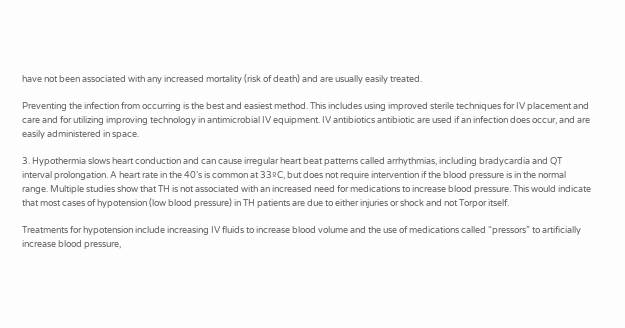have not been associated with any increased mortality (risk of death) and are usually easily treated.

Preventing the infection from occurring is the best and easiest method. This includes using improved sterile techniques for IV placement and care and for utilizing improving technology in antimicrobial IV equipment. IV antibiotics antibiotic are used if an infection does occur, and are easily administered in space.

3. Hypothermia slows heart conduction and can cause irregular heart beat patterns called arrhythmias, including bradycardia and QT interval prolongation. A heart rate in the 40’s is common at 33ºC, but does not require intervention if the blood pressure is in the normal range. Multiple studies show that TH is not associated with an increased need for medications to increase blood pressure. This would indicate that most cases of hypotension (low blood pressure) in TH patients are due to either injuries or shock and not Torpor itself.

Treatments for hypotension include increasing IV fluids to increase blood volume and the use of medications called “pressors” to artificially increase blood pressure,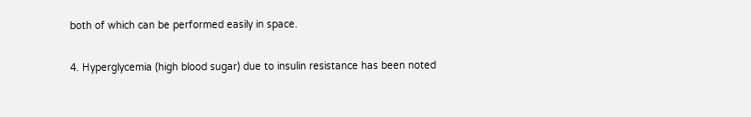both of which can be performed easily in space.

4. Hyperglycemia (high blood sugar) due to insulin resistance has been noted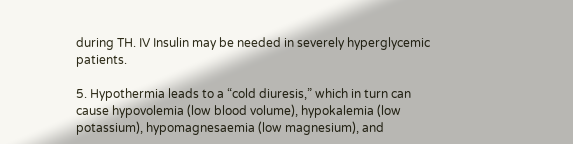during TH. IV Insulin may be needed in severely hyperglycemic patients.

5. Hypothermia leads to a “cold diuresis,” which in turn can cause hypovolemia (low blood volume), hypokalemia (low potassium), hypomagnesaemia (low magnesium), and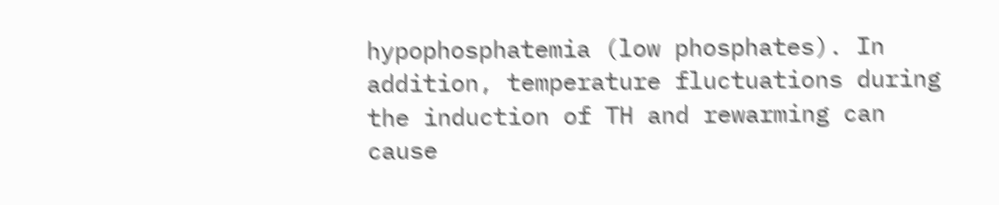hypophosphatemia (low phosphates). In addition, temperature fluctuations during the induction of TH and rewarming can cause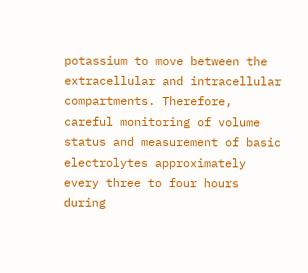potassium to move between the extracellular and intracellular compartments. Therefore, careful monitoring of volume status and measurement of basic electrolytes approximately every three to four hours during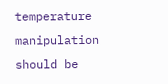temperature manipulation should be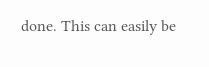done. This can easily be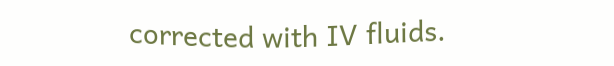corrected with IV fluids.